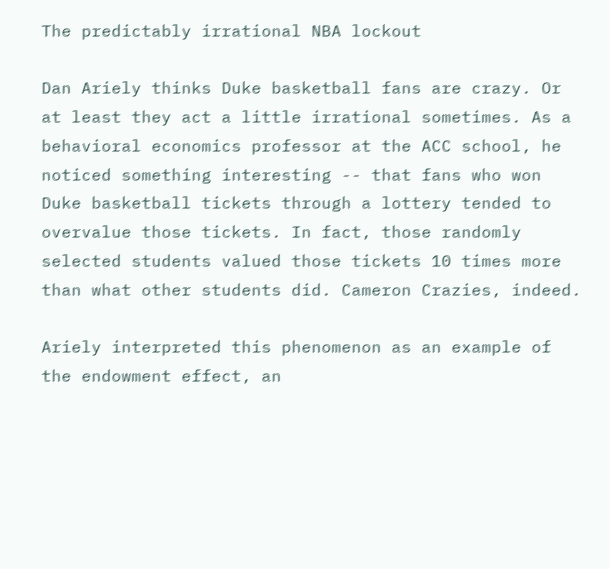The predictably irrational NBA lockout

Dan Ariely thinks Duke basketball fans are crazy. Or at least they act a little irrational sometimes. As a behavioral economics professor at the ACC school, he noticed something interesting -- that fans who won Duke basketball tickets through a lottery tended to overvalue those tickets. In fact, those randomly selected students valued those tickets 10 times more than what other students did. Cameron Crazies, indeed.

Ariely interpreted this phenomenon as an example of the endowment effect, an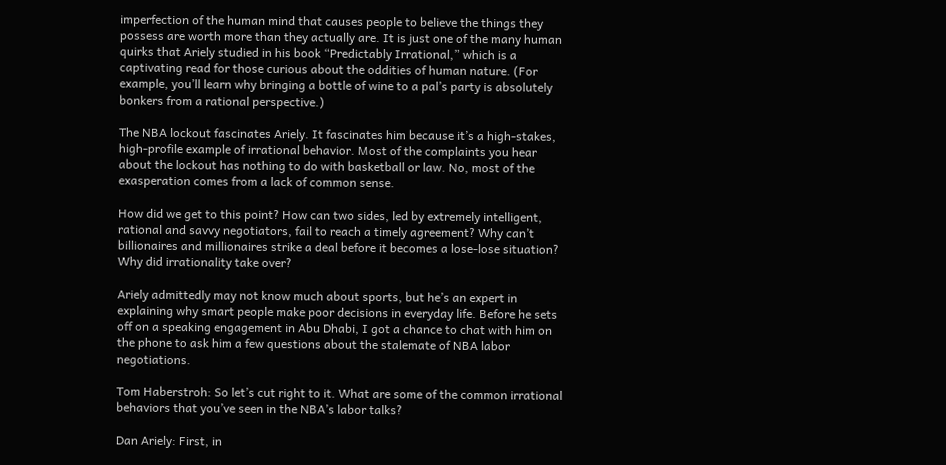imperfection of the human mind that causes people to believe the things they possess are worth more than they actually are. It is just one of the many human quirks that Ariely studied in his book “Predictably Irrational,” which is a captivating read for those curious about the oddities of human nature. (For example, you’ll learn why bringing a bottle of wine to a pal’s party is absolutely bonkers from a rational perspective.)

The NBA lockout fascinates Ariely. It fascinates him because it’s a high-stakes, high-profile example of irrational behavior. Most of the complaints you hear about the lockout has nothing to do with basketball or law. No, most of the exasperation comes from a lack of common sense.

How did we get to this point? How can two sides, led by extremely intelligent, rational and savvy negotiators, fail to reach a timely agreement? Why can’t billionaires and millionaires strike a deal before it becomes a lose-lose situation? Why did irrationality take over?

Ariely admittedly may not know much about sports, but he’s an expert in explaining why smart people make poor decisions in everyday life. Before he sets off on a speaking engagement in Abu Dhabi, I got a chance to chat with him on the phone to ask him a few questions about the stalemate of NBA labor negotiations.

Tom Haberstroh: So let’s cut right to it. What are some of the common irrational behaviors that you’ve seen in the NBA’s labor talks?

Dan Ariely: First, in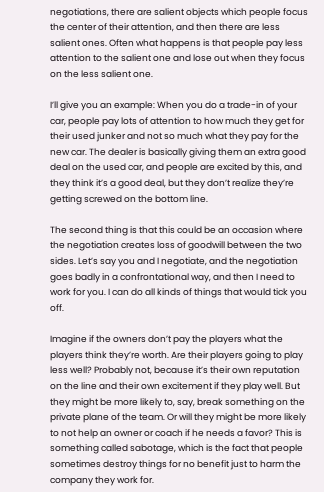negotiations, there are salient objects which people focus the center of their attention, and then there are less salient ones. Often what happens is that people pay less attention to the salient one and lose out when they focus on the less salient one.

I’ll give you an example: When you do a trade-in of your car, people pay lots of attention to how much they get for their used junker and not so much what they pay for the new car. The dealer is basically giving them an extra good deal on the used car, and people are excited by this, and they think it’s a good deal, but they don’t realize they’re getting screwed on the bottom line.

The second thing is that this could be an occasion where the negotiation creates loss of goodwill between the two sides. Let’s say you and I negotiate, and the negotiation goes badly in a confrontational way, and then I need to work for you. I can do all kinds of things that would tick you off.

Imagine if the owners don’t pay the players what the players think they’re worth. Are their players going to play less well? Probably not, because it’s their own reputation on the line and their own excitement if they play well. But they might be more likely to, say, break something on the private plane of the team. Or will they might be more likely to not help an owner or coach if he needs a favor? This is something called sabotage, which is the fact that people sometimes destroy things for no benefit just to harm the company they work for.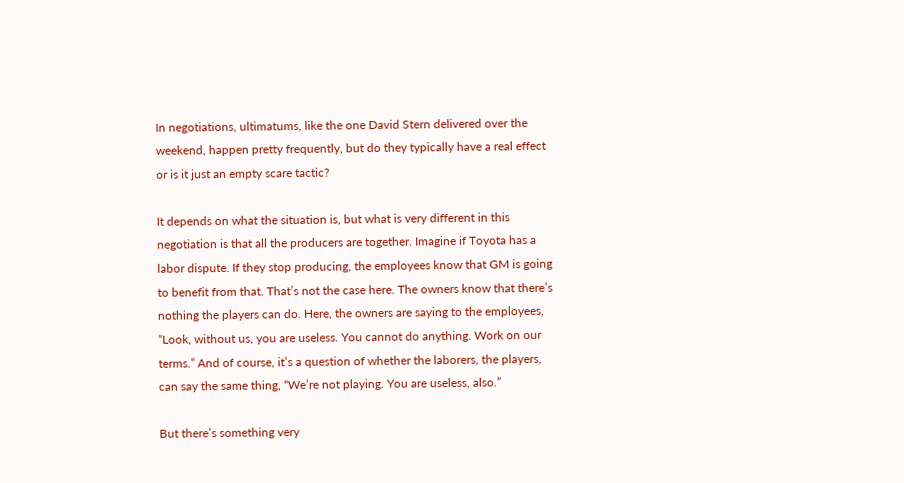In negotiations, ultimatums, like the one David Stern delivered over the weekend, happen pretty frequently, but do they typically have a real effect or is it just an empty scare tactic?

It depends on what the situation is, but what is very different in this negotiation is that all the producers are together. Imagine if Toyota has a labor dispute. If they stop producing, the employees know that GM is going to benefit from that. That’s not the case here. The owners know that there’s nothing the players can do. Here, the owners are saying to the employees, “Look, without us, you are useless. You cannot do anything. Work on our terms.” And of course, it’s a question of whether the laborers, the players, can say the same thing, “We’re not playing. You are useless, also.”

But there’s something very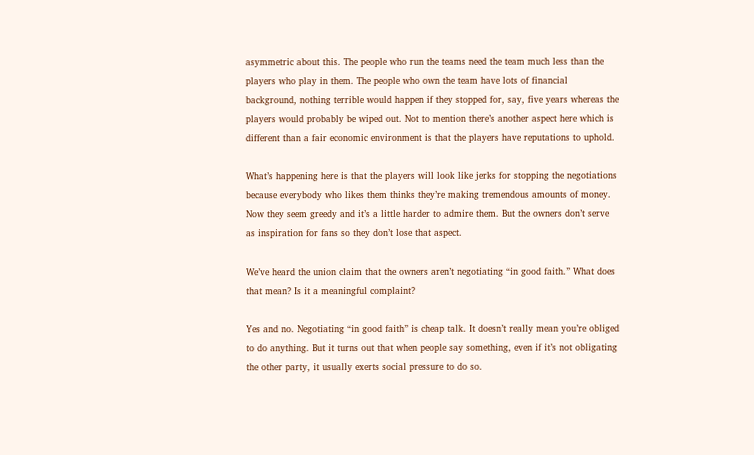asymmetric about this. The people who run the teams need the team much less than the players who play in them. The people who own the team have lots of financial background, nothing terrible would happen if they stopped for, say, five years whereas the players would probably be wiped out. Not to mention there’s another aspect here which is different than a fair economic environment is that the players have reputations to uphold.

What’s happening here is that the players will look like jerks for stopping the negotiations because everybody who likes them thinks they’re making tremendous amounts of money. Now they seem greedy and it’s a little harder to admire them. But the owners don’t serve as inspiration for fans so they don’t lose that aspect.

We’ve heard the union claim that the owners aren’t negotiating “in good faith.” What does that mean? Is it a meaningful complaint?

Yes and no. Negotiating “in good faith” is cheap talk. It doesn’t really mean you’re obliged to do anything. But it turns out that when people say something, even if it’s not obligating the other party, it usually exerts social pressure to do so.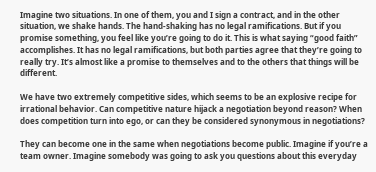Imagine two situations. In one of them, you and I sign a contract, and in the other situation, we shake hands. The hand-shaking has no legal ramifications. But if you promise something, you feel like you’re going to do it. This is what saying “good faith” accomplishes. It has no legal ramifications, but both parties agree that they’re going to really try. It’s almost like a promise to themselves and to the others that things will be different.

We have two extremely competitive sides, which seems to be an explosive recipe for irrational behavior. Can competitive nature hijack a negotiation beyond reason? When does competition turn into ego, or can they be considered synonymous in negotiations?

They can become one in the same when negotiations become public. Imagine if you’re a team owner. Imagine somebody was going to ask you questions about this everyday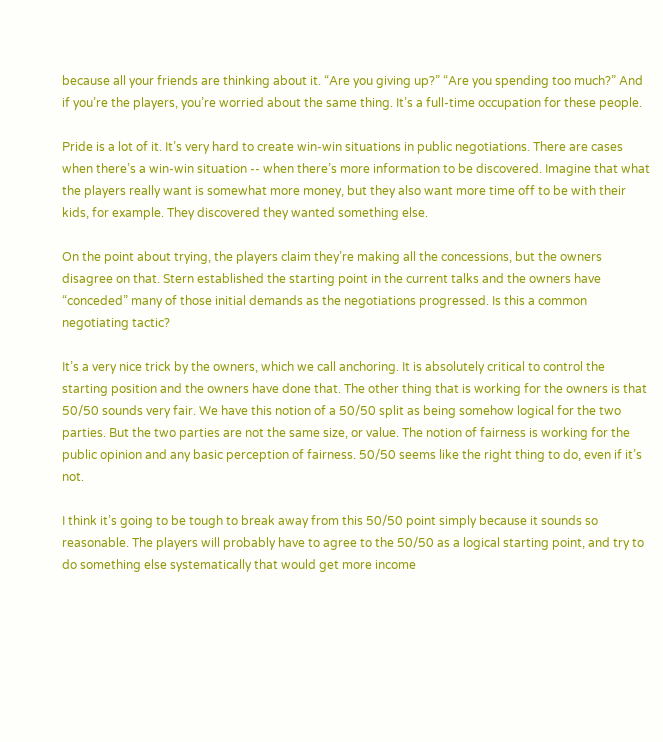because all your friends are thinking about it. “Are you giving up?” “Are you spending too much?” And if you’re the players, you’re worried about the same thing. It’s a full-time occupation for these people.

Pride is a lot of it. It’s very hard to create win-win situations in public negotiations. There are cases when there’s a win-win situation -- when there’s more information to be discovered. Imagine that what the players really want is somewhat more money, but they also want more time off to be with their kids, for example. They discovered they wanted something else.

On the point about trying, the players claim they’re making all the concessions, but the owners disagree on that. Stern established the starting point in the current talks and the owners have “conceded” many of those initial demands as the negotiations progressed. Is this a common negotiating tactic?

It’s a very nice trick by the owners, which we call anchoring. It is absolutely critical to control the starting position and the owners have done that. The other thing that is working for the owners is that 50/50 sounds very fair. We have this notion of a 50/50 split as being somehow logical for the two parties. But the two parties are not the same size, or value. The notion of fairness is working for the public opinion and any basic perception of fairness. 50/50 seems like the right thing to do, even if it’s not.

I think it’s going to be tough to break away from this 50/50 point simply because it sounds so reasonable. The players will probably have to agree to the 50/50 as a logical starting point, and try to do something else systematically that would get more income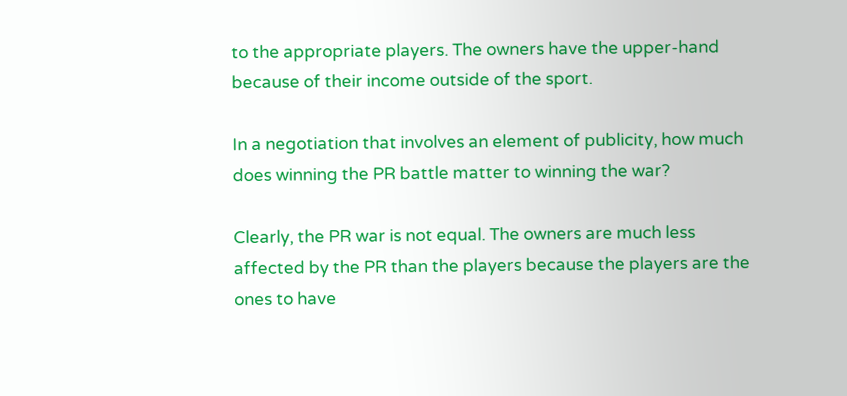to the appropriate players. The owners have the upper-hand because of their income outside of the sport.

In a negotiation that involves an element of publicity, how much does winning the PR battle matter to winning the war?

Clearly, the PR war is not equal. The owners are much less affected by the PR than the players because the players are the ones to have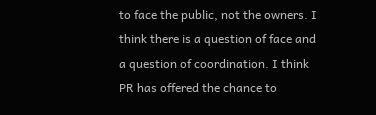to face the public, not the owners. I think there is a question of face and a question of coordination. I think PR has offered the chance to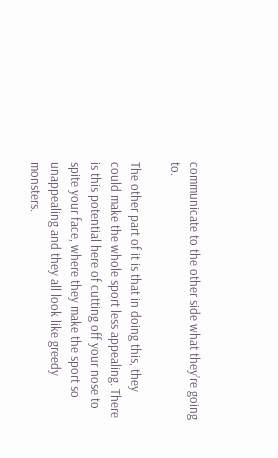communicate to the other side what they’re going to.

The other part of it is that in doing this, they could make the whole sport less appealing. There is this potential here of cutting off your nose to spite your face, where they make the sport so unappealing and they all look like greedy monsters.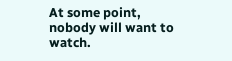At some point, nobody will want to watch.